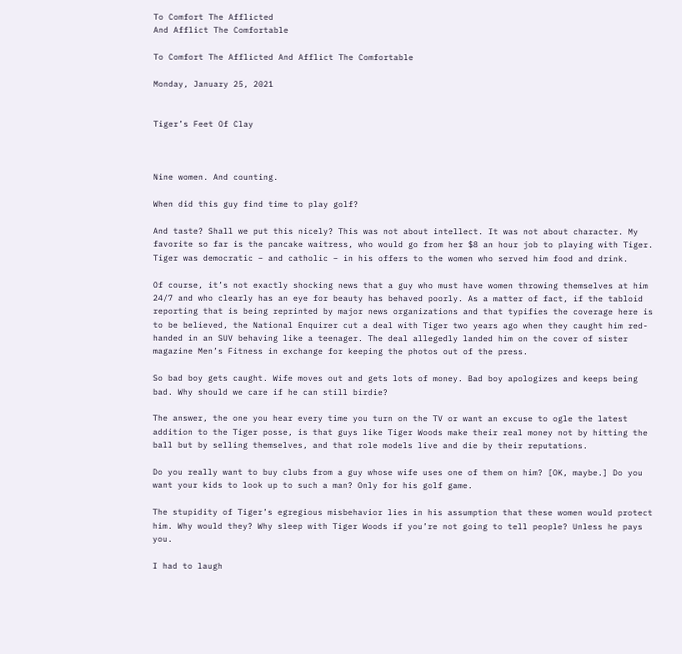To Comfort The Afflicted
And Afflict The Comfortable

To Comfort The Afflicted And Afflict The Comfortable

Monday, January 25, 2021


Tiger’s Feet Of Clay



Nine women. And counting.

When did this guy find time to play golf?

And taste? Shall we put this nicely? This was not about intellect. It was not about character. My favorite so far is the pancake waitress, who would go from her $8 an hour job to playing with Tiger. Tiger was democratic – and catholic – in his offers to the women who served him food and drink.

Of course, it’s not exactly shocking news that a guy who must have women throwing themselves at him 24/7 and who clearly has an eye for beauty has behaved poorly. As a matter of fact, if the tabloid reporting that is being reprinted by major news organizations and that typifies the coverage here is to be believed, the National Enquirer cut a deal with Tiger two years ago when they caught him red-handed in an SUV behaving like a teenager. The deal allegedly landed him on the cover of sister magazine Men’s Fitness in exchange for keeping the photos out of the press.

So bad boy gets caught. Wife moves out and gets lots of money. Bad boy apologizes and keeps being bad. Why should we care if he can still birdie?

The answer, the one you hear every time you turn on the TV or want an excuse to ogle the latest addition to the Tiger posse, is that guys like Tiger Woods make their real money not by hitting the ball but by selling themselves, and that role models live and die by their reputations.

Do you really want to buy clubs from a guy whose wife uses one of them on him? [OK, maybe.] Do you want your kids to look up to such a man? Only for his golf game.

The stupidity of Tiger’s egregious misbehavior lies in his assumption that these women would protect him. Why would they? Why sleep with Tiger Woods if you’re not going to tell people? Unless he pays you.

I had to laugh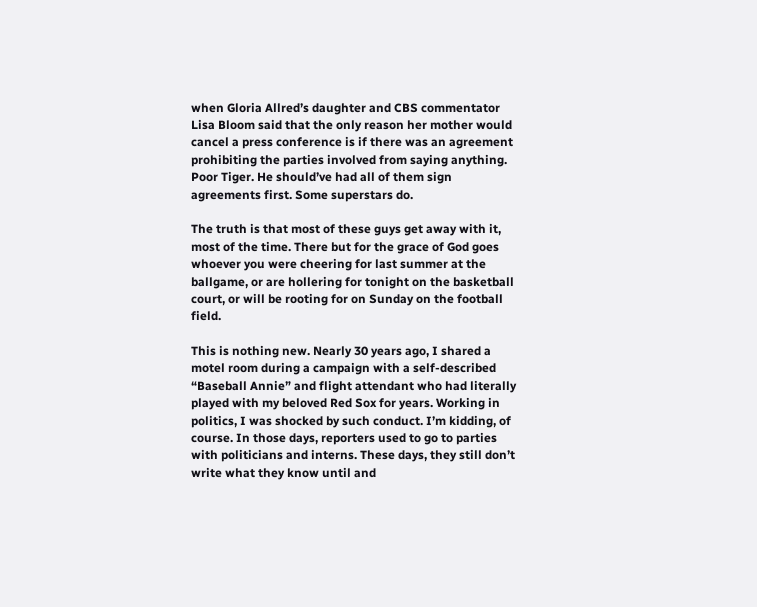when Gloria Allred’s daughter and CBS commentator Lisa Bloom said that the only reason her mother would cancel a press conference is if there was an agreement prohibiting the parties involved from saying anything. Poor Tiger. He should’ve had all of them sign agreements first. Some superstars do.

The truth is that most of these guys get away with it, most of the time. There but for the grace of God goes whoever you were cheering for last summer at the ballgame, or are hollering for tonight on the basketball court, or will be rooting for on Sunday on the football field.

This is nothing new. Nearly 30 years ago, I shared a motel room during a campaign with a self-described “Baseball Annie” and flight attendant who had literally played with my beloved Red Sox for years. Working in politics, I was shocked by such conduct. I’m kidding, of course. In those days, reporters used to go to parties with politicians and interns. These days, they still don’t write what they know until and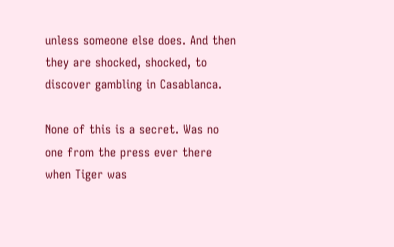unless someone else does. And then they are shocked, shocked, to discover gambling in Casablanca.

None of this is a secret. Was no one from the press ever there when Tiger was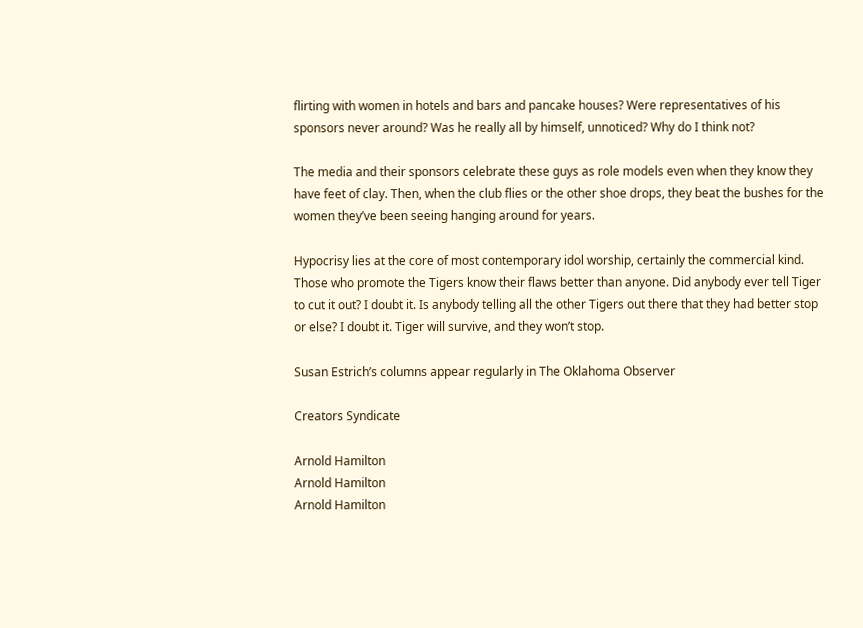flirting with women in hotels and bars and pancake houses? Were representatives of his sponsors never around? Was he really all by himself, unnoticed? Why do I think not?

The media and their sponsors celebrate these guys as role models even when they know they have feet of clay. Then, when the club flies or the other shoe drops, they beat the bushes for the women they’ve been seeing hanging around for years.

Hypocrisy lies at the core of most contemporary idol worship, certainly the commercial kind. Those who promote the Tigers know their flaws better than anyone. Did anybody ever tell Tiger to cut it out? I doubt it. Is anybody telling all the other Tigers out there that they had better stop or else? I doubt it. Tiger will survive, and they won’t stop.

Susan Estrich’s columns appear regularly in The Oklahoma Observer

Creators Syndicate

Arnold Hamilton
Arnold Hamilton
Arnold Hamilton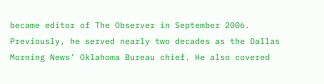became editor of The Observer in September 2006. Previously, he served nearly two decades as the Dallas Morning News’ Oklahoma Bureau chief. He also covered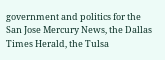government and politics for the San Jose Mercury News, the Dallas Times Herald, the Tulsa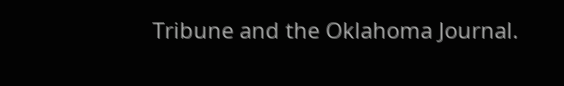Tribune and the Oklahoma Journal.